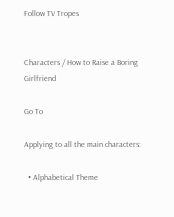Follow TV Tropes


Characters / How to Raise a Boring Girlfriend

Go To

Applying to all the main characters:

  • Alphabetical Theme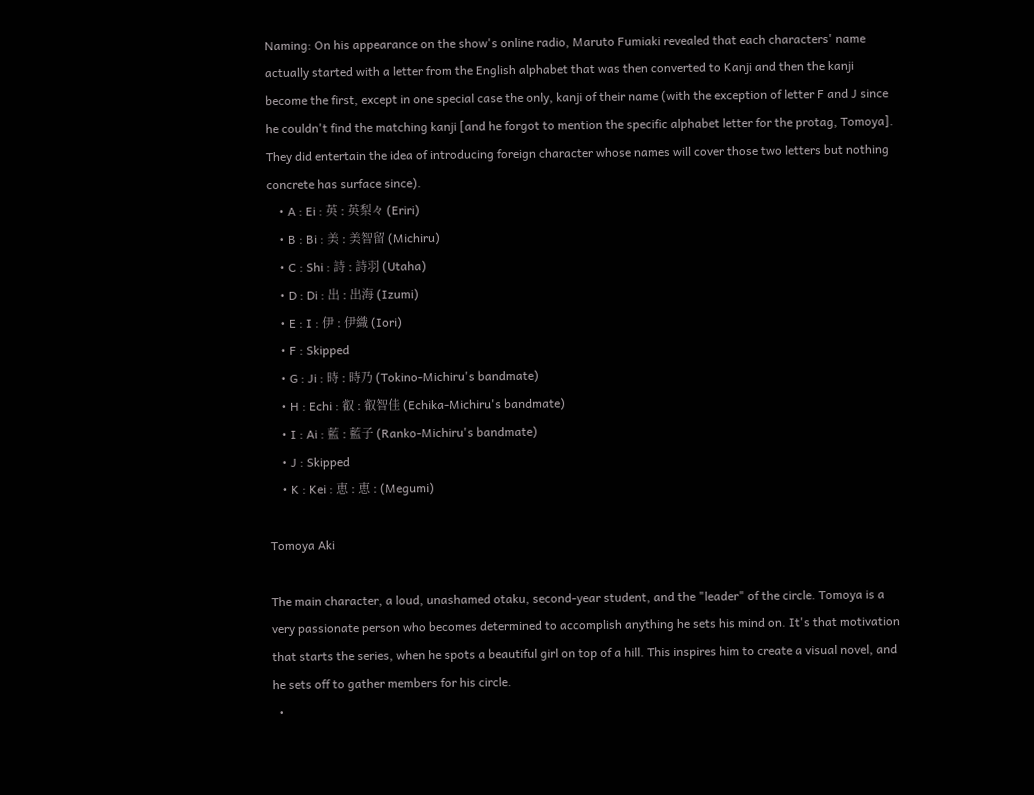Naming: On his appearance on the show's online radio, Maruto Fumiaki revealed that each characters' name actually started with a letter from the English alphabet that was then converted to Kanji and then the kanji become the first, except in one special case the only, kanji of their name (with the exception of letter F and J since he couldn't find the matching kanji [and he forgot to mention the specific alphabet letter for the protag, Tomoya]. They did entertain the idea of introducing foreign character whose names will cover those two letters but nothing concrete has surface since).
    • A : Ei : 英 : 英梨々 (Eriri)
    • B : Bi : 美 : 美智留 (Michiru)
    • C : Shi : 詩 : 詩羽 (Utaha)
    • D : Di : 出 : 出海 (Izumi)
    • E : I : 伊 : 伊織 (Iori)
    • F : Skipped
    • G : Ji : 時 : 時乃 (Tokino-Michiru's bandmate)
    • H : Echi : 叡 : 叡智佳 (Echika-Michiru's bandmate)
    • I : Ai : 藍 : 藍子 (Ranko-Michiru's bandmate)
    • J : Skipped
    • K : Kei : 恵 : 恵 : (Megumi)

Tomoya Aki

The main character, a loud, unashamed otaku, second-year student, and the "leader" of the circle. Tomoya is a very passionate person who becomes determined to accomplish anything he sets his mind on. It's that motivation that starts the series, when he spots a beautiful girl on top of a hill. This inspires him to create a visual novel, and he sets off to gather members for his circle.
  •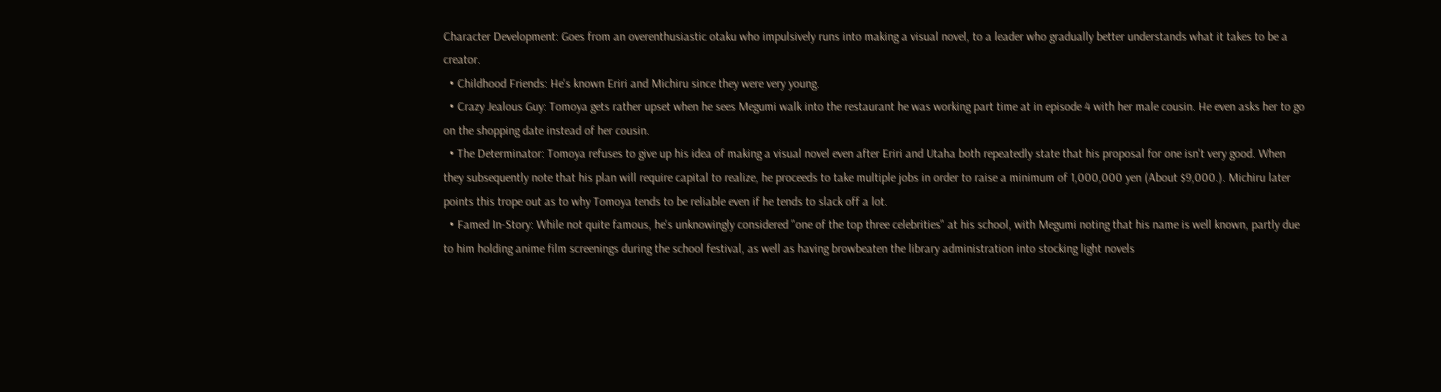Character Development: Goes from an overenthusiastic otaku who impulsively runs into making a visual novel, to a leader who gradually better understands what it takes to be a creator.
  • Childhood Friends: He's known Eriri and Michiru since they were very young.
  • Crazy Jealous Guy: Tomoya gets rather upset when he sees Megumi walk into the restaurant he was working part time at in episode 4 with her male cousin. He even asks her to go on the shopping date instead of her cousin.
  • The Determinator: Tomoya refuses to give up his idea of making a visual novel even after Eriri and Utaha both repeatedly state that his proposal for one isn't very good. When they subsequently note that his plan will require capital to realize, he proceeds to take multiple jobs in order to raise a minimum of 1,000,000 yen (About $9,000.). Michiru later points this trope out as to why Tomoya tends to be reliable even if he tends to slack off a lot.
  • Famed In-Story: While not quite famous, he's unknowingly considered "one of the top three celebrities" at his school, with Megumi noting that his name is well known, partly due to him holding anime film screenings during the school festival, as well as having browbeaten the library administration into stocking light novels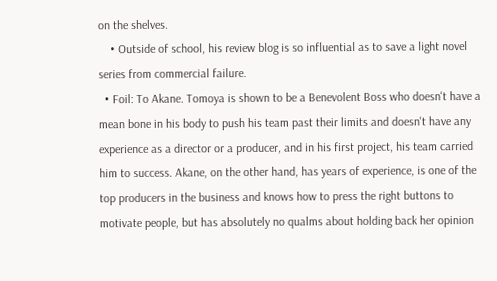on the shelves.
    • Outside of school, his review blog is so influential as to save a light novel series from commercial failure.
  • Foil: To Akane. Tomoya is shown to be a Benevolent Boss who doesn't have a mean bone in his body to push his team past their limits and doesn't have any experience as a director or a producer, and in his first project, his team carried him to success. Akane, on the other hand, has years of experience, is one of the top producers in the business and knows how to press the right buttons to motivate people, but has absolutely no qualms about holding back her opinion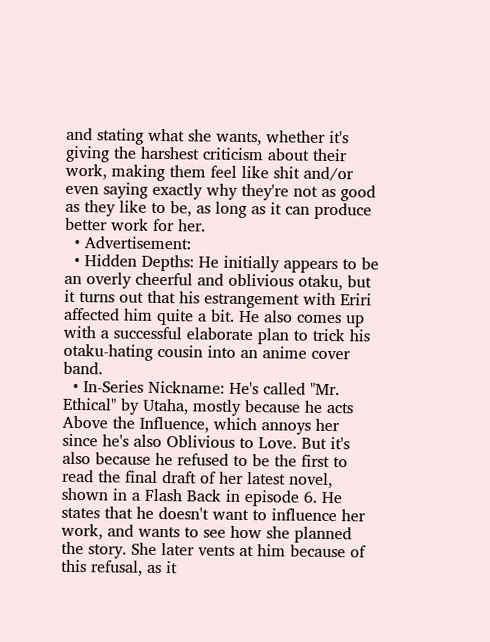and stating what she wants, whether it's giving the harshest criticism about their work, making them feel like shit and/or even saying exactly why they're not as good as they like to be, as long as it can produce better work for her.
  • Advertisement:
  • Hidden Depths: He initially appears to be an overly cheerful and oblivious otaku, but it turns out that his estrangement with Eriri affected him quite a bit. He also comes up with a successful elaborate plan to trick his otaku-hating cousin into an anime cover band.
  • In-Series Nickname: He's called "Mr. Ethical" by Utaha, mostly because he acts Above the Influence, which annoys her since he's also Oblivious to Love. But it's also because he refused to be the first to read the final draft of her latest novel, shown in a Flash Back in episode 6. He states that he doesn't want to influence her work, and wants to see how she planned the story. She later vents at him because of this refusal, as it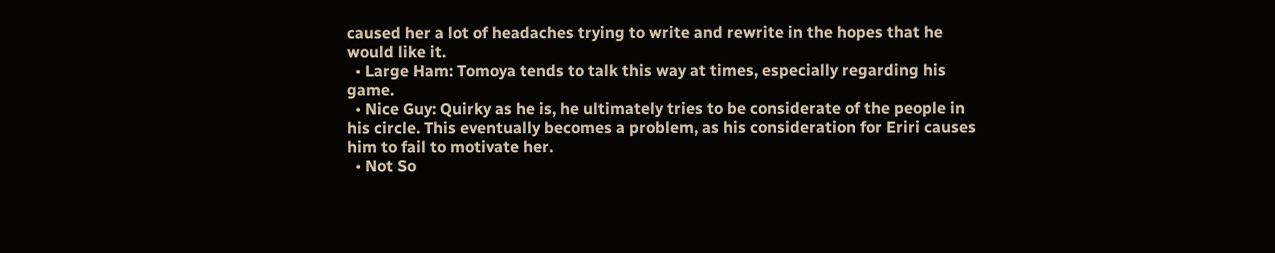caused her a lot of headaches trying to write and rewrite in the hopes that he would like it.
  • Large Ham: Tomoya tends to talk this way at times, especially regarding his game.
  • Nice Guy: Quirky as he is, he ultimately tries to be considerate of the people in his circle. This eventually becomes a problem, as his consideration for Eriri causes him to fail to motivate her.
  • Not So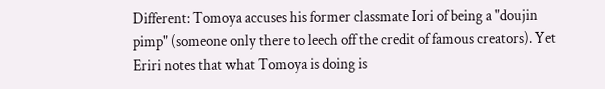Different: Tomoya accuses his former classmate Iori of being a "doujin pimp" (someone only there to leech off the credit of famous creators). Yet Eriri notes that what Tomoya is doing is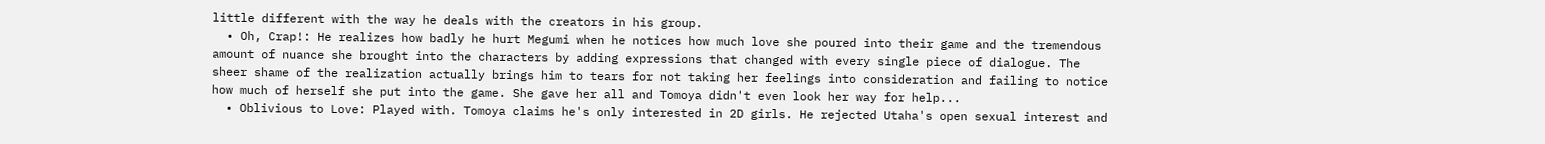little different with the way he deals with the creators in his group.
  • Oh, Crap!: He realizes how badly he hurt Megumi when he notices how much love she poured into their game and the tremendous amount of nuance she brought into the characters by adding expressions that changed with every single piece of dialogue. The sheer shame of the realization actually brings him to tears for not taking her feelings into consideration and failing to notice how much of herself she put into the game. She gave her all and Tomoya didn't even look her way for help...
  • Oblivious to Love: Played with. Tomoya claims he's only interested in 2D girls. He rejected Utaha's open sexual interest and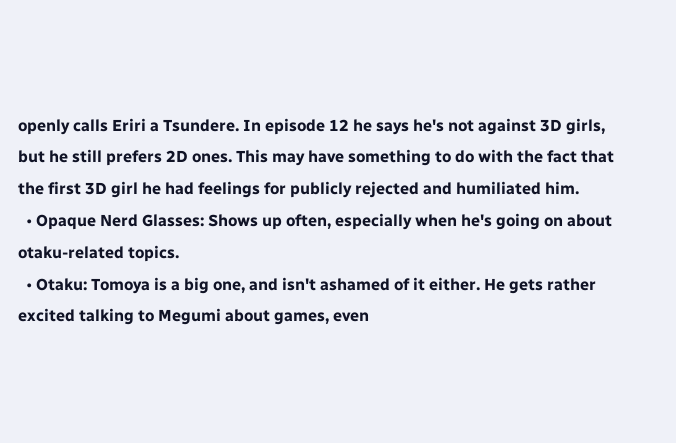openly calls Eriri a Tsundere. In episode 12 he says he's not against 3D girls, but he still prefers 2D ones. This may have something to do with the fact that the first 3D girl he had feelings for publicly rejected and humiliated him.
  • Opaque Nerd Glasses: Shows up often, especially when he's going on about otaku-related topics.
  • Otaku: Tomoya is a big one, and isn't ashamed of it either. He gets rather excited talking to Megumi about games, even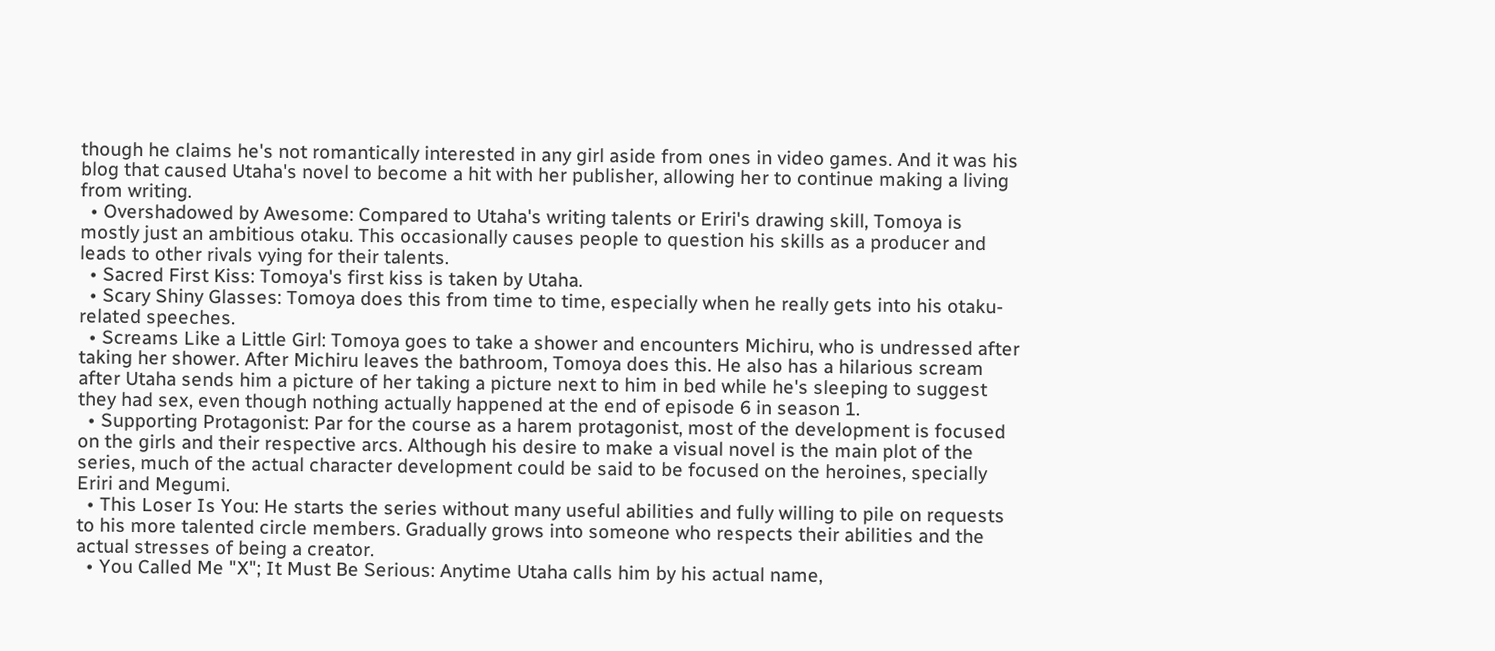though he claims he's not romantically interested in any girl aside from ones in video games. And it was his blog that caused Utaha's novel to become a hit with her publisher, allowing her to continue making a living from writing.
  • Overshadowed by Awesome: Compared to Utaha's writing talents or Eriri's drawing skill, Tomoya is mostly just an ambitious otaku. This occasionally causes people to question his skills as a producer and leads to other rivals vying for their talents.
  • Sacred First Kiss: Tomoya's first kiss is taken by Utaha.
  • Scary Shiny Glasses: Tomoya does this from time to time, especially when he really gets into his otaku-related speeches.
  • Screams Like a Little Girl: Tomoya goes to take a shower and encounters Michiru, who is undressed after taking her shower. After Michiru leaves the bathroom, Tomoya does this. He also has a hilarious scream after Utaha sends him a picture of her taking a picture next to him in bed while he's sleeping to suggest they had sex, even though nothing actually happened at the end of episode 6 in season 1.
  • Supporting Protagonist: Par for the course as a harem protagonist, most of the development is focused on the girls and their respective arcs. Although his desire to make a visual novel is the main plot of the series, much of the actual character development could be said to be focused on the heroines, specially Eriri and Megumi.
  • This Loser Is You: He starts the series without many useful abilities and fully willing to pile on requests to his more talented circle members. Gradually grows into someone who respects their abilities and the actual stresses of being a creator.
  • You Called Me "X"; It Must Be Serious: Anytime Utaha calls him by his actual name,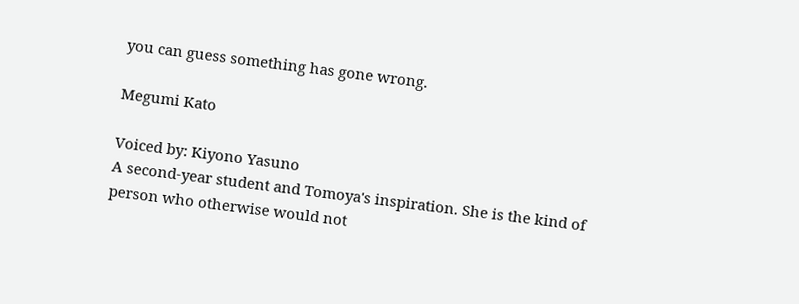you can guess something has gone wrong.

Megumi Kato

Voiced by: Kiyono Yasuno
A second-year student and Tomoya's inspiration. She is the kind of person who otherwise would not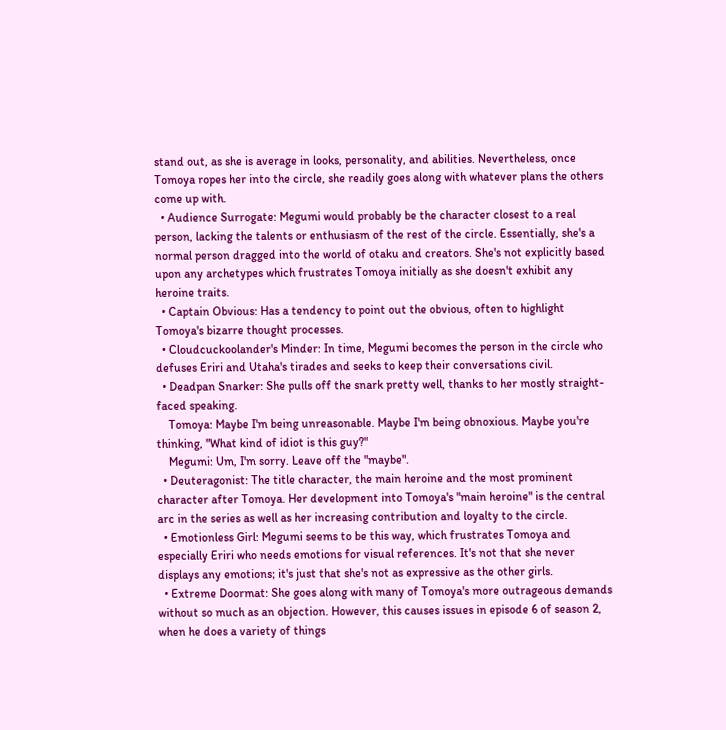stand out, as she is average in looks, personality, and abilities. Nevertheless, once Tomoya ropes her into the circle, she readily goes along with whatever plans the others come up with.
  • Audience Surrogate: Megumi would probably be the character closest to a real person, lacking the talents or enthusiasm of the rest of the circle. Essentially, she's a normal person dragged into the world of otaku and creators. She's not explicitly based upon any archetypes which frustrates Tomoya initially as she doesn't exhibit any heroine traits.
  • Captain Obvious: Has a tendency to point out the obvious, often to highlight Tomoya's bizarre thought processes.
  • Cloudcuckoolander's Minder: In time, Megumi becomes the person in the circle who defuses Eriri and Utaha's tirades and seeks to keep their conversations civil.
  • Deadpan Snarker: She pulls off the snark pretty well, thanks to her mostly straight-faced speaking.
    Tomoya: Maybe I'm being unreasonable. Maybe I'm being obnoxious. Maybe you're thinking, "What kind of idiot is this guy?"
    Megumi: Um, I'm sorry. Leave off the "maybe".
  • Deuteragonist: The title character, the main heroine and the most prominent character after Tomoya. Her development into Tomoya's "main heroine" is the central arc in the series as well as her increasing contribution and loyalty to the circle.
  • Emotionless Girl: Megumi seems to be this way, which frustrates Tomoya and especially Eriri who needs emotions for visual references. It's not that she never displays any emotions; it's just that she's not as expressive as the other girls.
  • Extreme Doormat: She goes along with many of Tomoya's more outrageous demands without so much as an objection. However, this causes issues in episode 6 of season 2, when he does a variety of things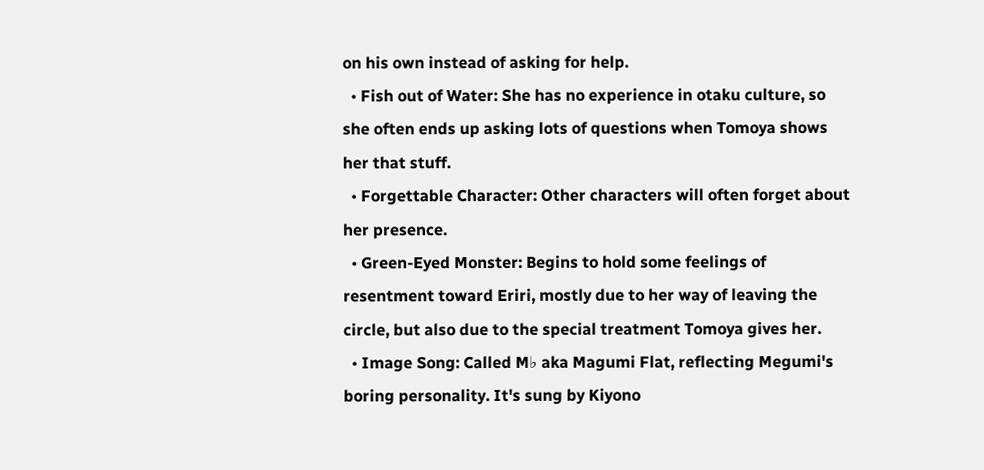on his own instead of asking for help.
  • Fish out of Water: She has no experience in otaku culture, so she often ends up asking lots of questions when Tomoya shows her that stuff.
  • Forgettable Character: Other characters will often forget about her presence.
  • Green-Eyed Monster: Begins to hold some feelings of resentment toward Eriri, mostly due to her way of leaving the circle, but also due to the special treatment Tomoya gives her.
  • Image Song: Called M♭ aka Magumi Flat, reflecting Megumi's boring personality. It's sung by Kiyono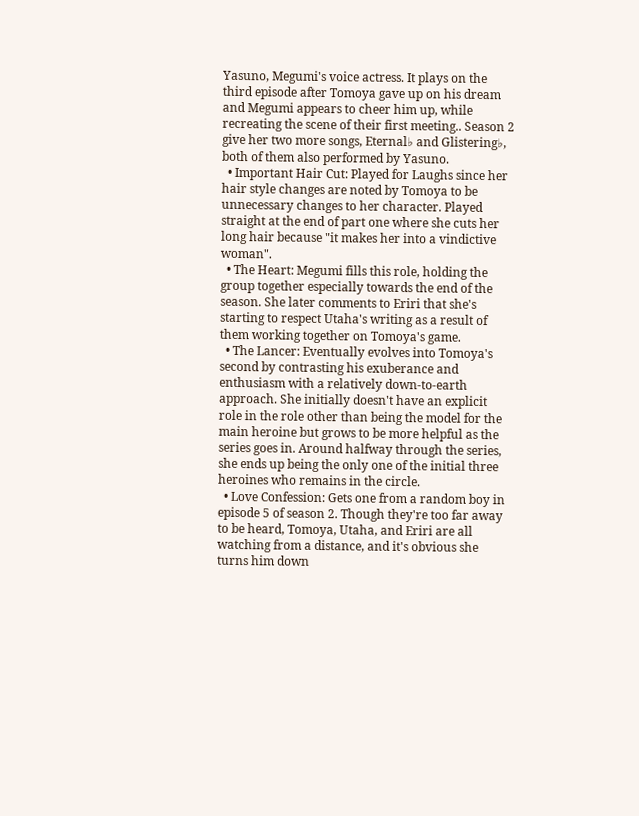Yasuno, Megumi's voice actress. It plays on the third episode after Tomoya gave up on his dream and Megumi appears to cheer him up, while recreating the scene of their first meeting.. Season 2 give her two more songs, Eternal♭ and Glistering♭, both of them also performed by Yasuno.
  • Important Hair Cut: Played for Laughs since her hair style changes are noted by Tomoya to be unnecessary changes to her character. Played straight at the end of part one where she cuts her long hair because "it makes her into a vindictive woman".
  • The Heart: Megumi fills this role, holding the group together especially towards the end of the season. She later comments to Eriri that she's starting to respect Utaha's writing as a result of them working together on Tomoya's game.
  • The Lancer: Eventually evolves into Tomoya's second by contrasting his exuberance and enthusiasm with a relatively down-to-earth approach. She initially doesn't have an explicit role in the role other than being the model for the main heroine but grows to be more helpful as the series goes in. Around halfway through the series, she ends up being the only one of the initial three heroines who remains in the circle.
  • Love Confession: Gets one from a random boy in episode 5 of season 2. Though they're too far away to be heard, Tomoya, Utaha, and Eriri are all watching from a distance, and it's obvious she turns him down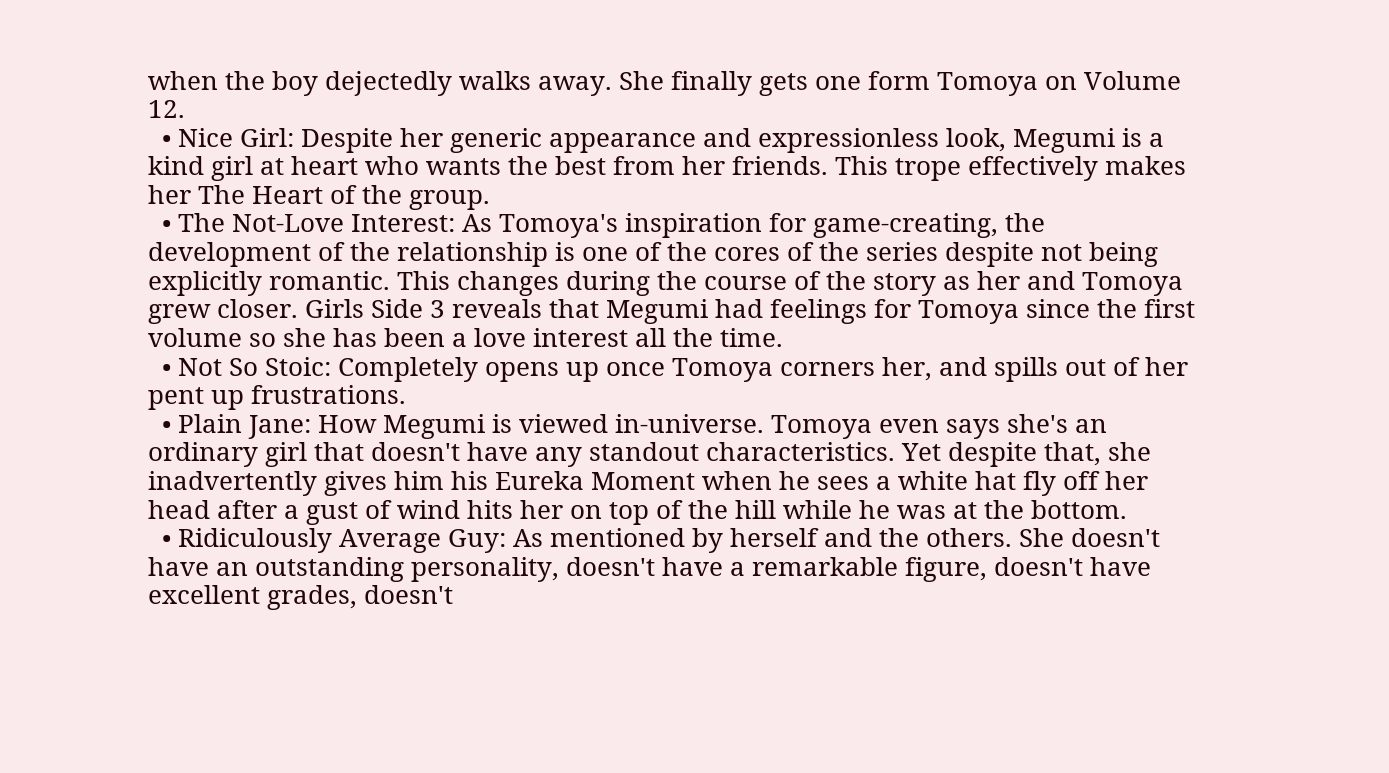when the boy dejectedly walks away. She finally gets one form Tomoya on Volume 12.
  • Nice Girl: Despite her generic appearance and expressionless look, Megumi is a kind girl at heart who wants the best from her friends. This trope effectively makes her The Heart of the group.
  • The Not-Love Interest: As Tomoya's inspiration for game-creating, the development of the relationship is one of the cores of the series despite not being explicitly romantic. This changes during the course of the story as her and Tomoya grew closer. Girls Side 3 reveals that Megumi had feelings for Tomoya since the first volume so she has been a love interest all the time.
  • Not So Stoic: Completely opens up once Tomoya corners her, and spills out of her pent up frustrations.
  • Plain Jane: How Megumi is viewed in-universe. Tomoya even says she's an ordinary girl that doesn't have any standout characteristics. Yet despite that, she inadvertently gives him his Eureka Moment when he sees a white hat fly off her head after a gust of wind hits her on top of the hill while he was at the bottom.
  • Ridiculously Average Guy: As mentioned by herself and the others. She doesn't have an outstanding personality, doesn't have a remarkable figure, doesn't have excellent grades, doesn't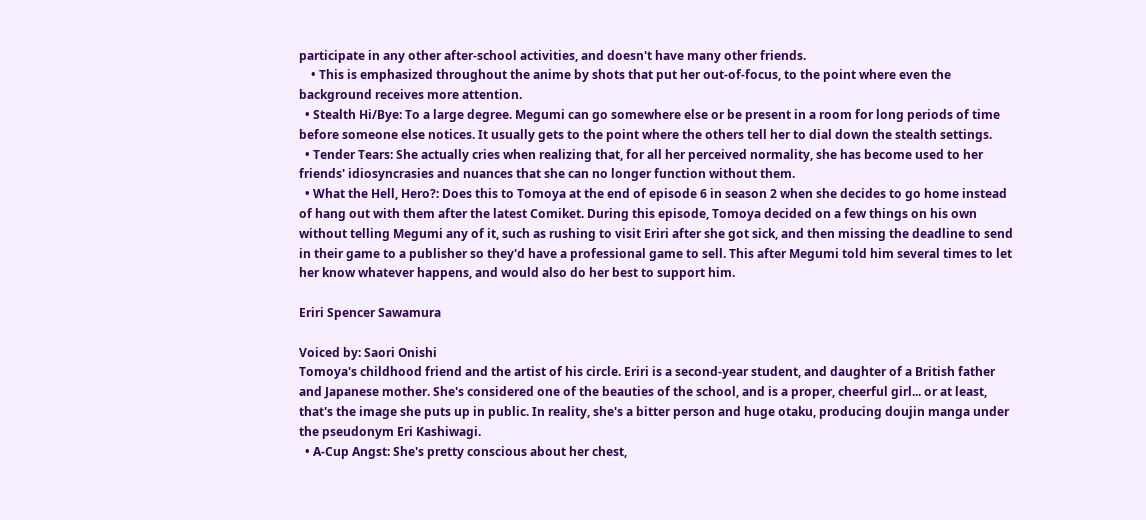participate in any other after-school activities, and doesn't have many other friends.
    • This is emphasized throughout the anime by shots that put her out-of-focus, to the point where even the background receives more attention.
  • Stealth Hi/Bye: To a large degree. Megumi can go somewhere else or be present in a room for long periods of time before someone else notices. It usually gets to the point where the others tell her to dial down the stealth settings.
  • Tender Tears: She actually cries when realizing that, for all her perceived normality, she has become used to her friends' idiosyncrasies and nuances that she can no longer function without them.
  • What the Hell, Hero?: Does this to Tomoya at the end of episode 6 in season 2 when she decides to go home instead of hang out with them after the latest Comiket. During this episode, Tomoya decided on a few things on his own without telling Megumi any of it, such as rushing to visit Eriri after she got sick, and then missing the deadline to send in their game to a publisher so they'd have a professional game to sell. This after Megumi told him several times to let her know whatever happens, and would also do her best to support him.

Eriri Spencer Sawamura

Voiced by: Saori Onishi
Tomoya's childhood friend and the artist of his circle. Eriri is a second-year student, and daughter of a British father and Japanese mother. She's considered one of the beauties of the school, and is a proper, cheerful girl... or at least, that's the image she puts up in public. In reality, she's a bitter person and huge otaku, producing doujin manga under the pseudonym Eri Kashiwagi.
  • A-Cup Angst: She's pretty conscious about her chest,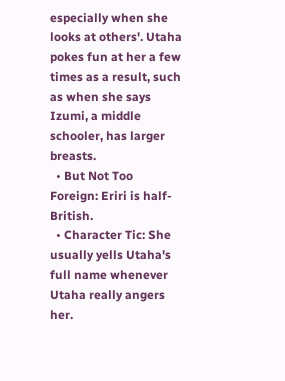especially when she looks at others'. Utaha pokes fun at her a few times as a result, such as when she says Izumi, a middle schooler, has larger breasts.
  • But Not Too Foreign: Eriri is half-British.
  • Character Tic: She usually yells Utaha's full name whenever Utaha really angers her.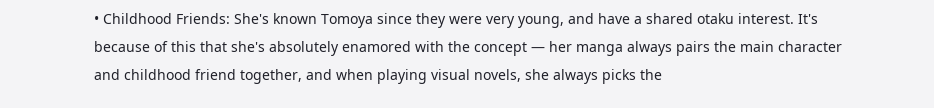• Childhood Friends: She's known Tomoya since they were very young, and have a shared otaku interest. It's because of this that she's absolutely enamored with the concept — her manga always pairs the main character and childhood friend together, and when playing visual novels, she always picks the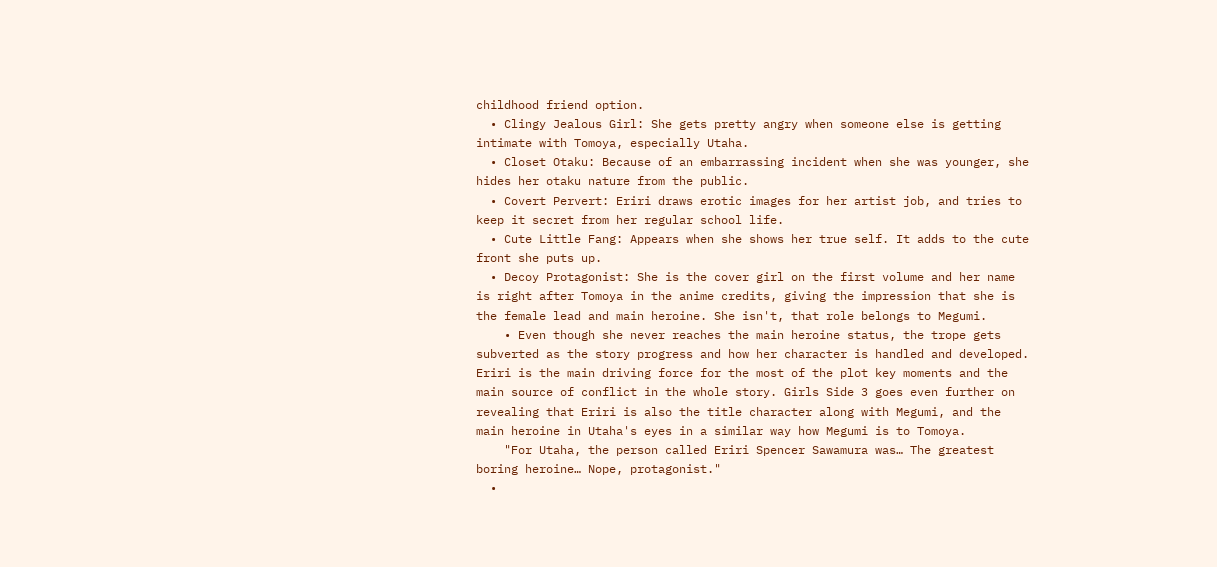childhood friend option.
  • Clingy Jealous Girl: She gets pretty angry when someone else is getting intimate with Tomoya, especially Utaha.
  • Closet Otaku: Because of an embarrassing incident when she was younger, she hides her otaku nature from the public.
  • Covert Pervert: Eriri draws erotic images for her artist job, and tries to keep it secret from her regular school life.
  • Cute Little Fang: Appears when she shows her true self. It adds to the cute front she puts up.
  • Decoy Protagonist: She is the cover girl on the first volume and her name is right after Tomoya in the anime credits, giving the impression that she is the female lead and main heroine. She isn't, that role belongs to Megumi.
    • Even though she never reaches the main heroine status, the trope gets subverted as the story progress and how her character is handled and developed. Eriri is the main driving force for the most of the plot key moments and the main source of conflict in the whole story. Girls Side 3 goes even further on revealing that Eriri is also the title character along with Megumi, and the main heroine in Utaha's eyes in a similar way how Megumi is to Tomoya.
    "For Utaha, the person called Eriri Spencer Sawamura was… The greatest boring heroine… Nope, protagonist."
  •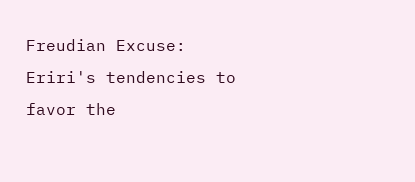Freudian Excuse: Eriri's tendencies to favor the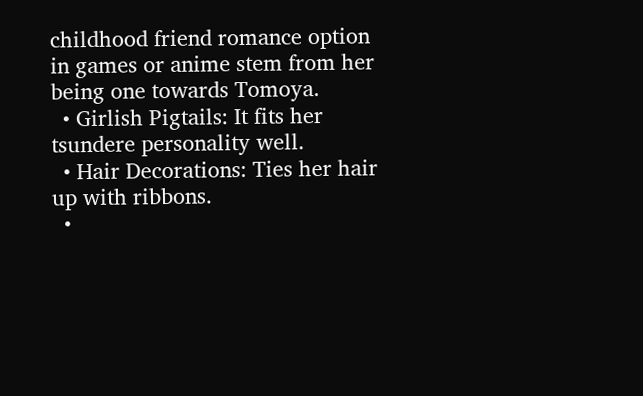childhood friend romance option in games or anime stem from her being one towards Tomoya.
  • Girlish Pigtails: It fits her tsundere personality well.
  • Hair Decorations: Ties her hair up with ribbons.
  •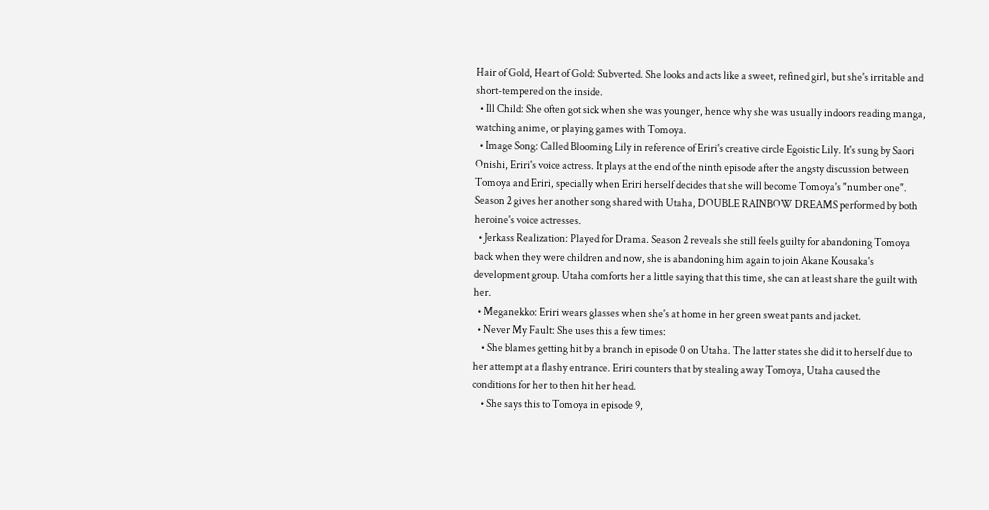Hair of Gold, Heart of Gold: Subverted. She looks and acts like a sweet, refined girl, but she's irritable and short-tempered on the inside.
  • Ill Child: She often got sick when she was younger, hence why she was usually indoors reading manga, watching anime, or playing games with Tomoya.
  • Image Song: Called Blooming Lily in reference of Eriri's creative circle Egoistic Lily. It's sung by Saori Onishi, Eriri's voice actress. It plays at the end of the ninth episode after the angsty discussion between Tomoya and Eriri, specially when Eriri herself decides that she will become Tomoya's "number one". Season 2 gives her another song shared with Utaha, DOUBLE RAINBOW DREAMS performed by both heroine's voice actresses.
  • Jerkass Realization: Played for Drama. Season 2 reveals she still feels guilty for abandoning Tomoya back when they were children and now, she is abandoning him again to join Akane Kousaka's development group. Utaha comforts her a little saying that this time, she can at least share the guilt with her.
  • Meganekko: Eriri wears glasses when she's at home in her green sweat pants and jacket.
  • Never My Fault: She uses this a few times:
    • She blames getting hit by a branch in episode 0 on Utaha. The latter states she did it to herself due to her attempt at a flashy entrance. Eriri counters that by stealing away Tomoya, Utaha caused the conditions for her to then hit her head.
    • She says this to Tomoya in episode 9,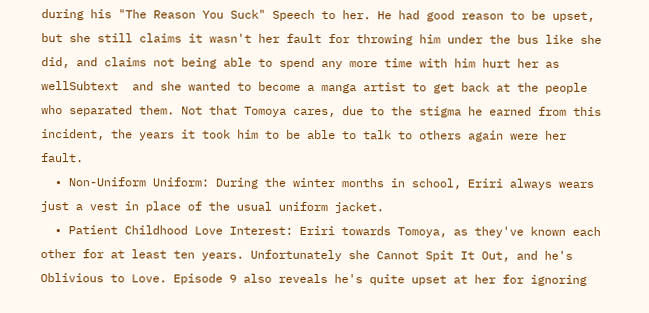during his "The Reason You Suck" Speech to her. He had good reason to be upset, but she still claims it wasn't her fault for throwing him under the bus like she did, and claims not being able to spend any more time with him hurt her as wellSubtext  and she wanted to become a manga artist to get back at the people who separated them. Not that Tomoya cares, due to the stigma he earned from this incident, the years it took him to be able to talk to others again were her fault.
  • Non-Uniform Uniform: During the winter months in school, Eriri always wears just a vest in place of the usual uniform jacket.
  • Patient Childhood Love Interest: Eriri towards Tomoya, as they've known each other for at least ten years. Unfortunately she Cannot Spit It Out, and he's Oblivious to Love. Episode 9 also reveals he's quite upset at her for ignoring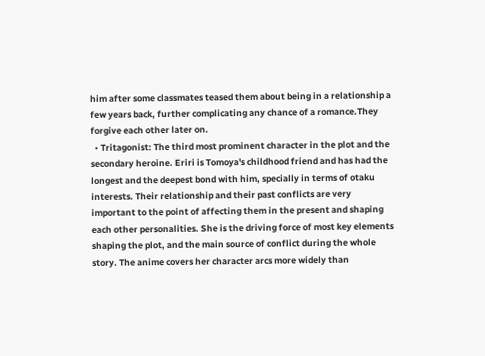him after some classmates teased them about being in a relationship a few years back, further complicating any chance of a romance.They forgive each other later on.
  • Tritagonist: The third most prominent character in the plot and the secondary heroine. Eriri is Tomoya's childhood friend and has had the longest and the deepest bond with him, specially in terms of otaku interests. Their relationship and their past conflicts are very important to the point of affecting them in the present and shaping each other personalities. She is the driving force of most key elements shaping the plot, and the main source of conflict during the whole story. The anime covers her character arcs more widely than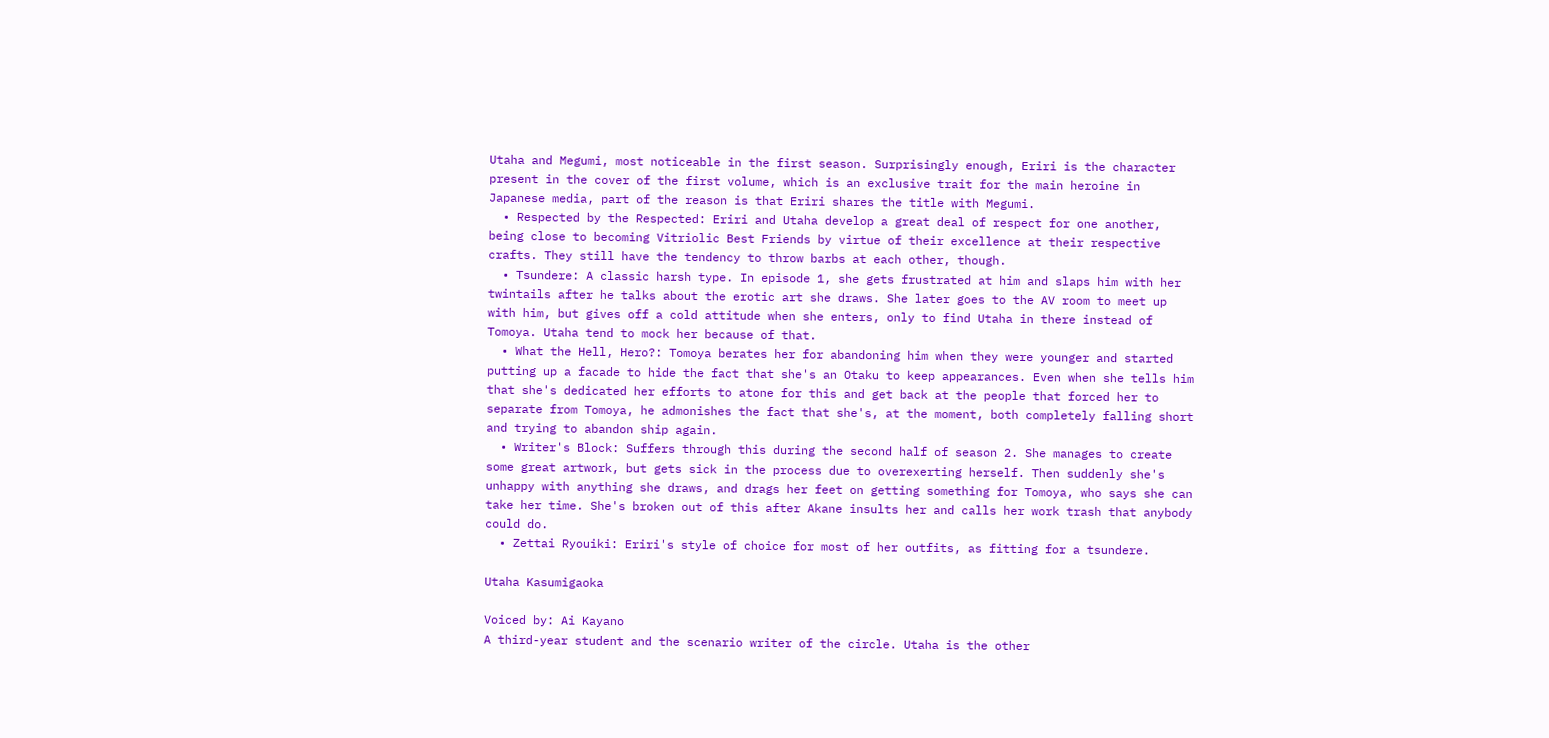Utaha and Megumi, most noticeable in the first season. Surprisingly enough, Eriri is the character present in the cover of the first volume, which is an exclusive trait for the main heroine in Japanese media, part of the reason is that Eriri shares the title with Megumi.
  • Respected by the Respected: Eriri and Utaha develop a great deal of respect for one another, being close to becoming Vitriolic Best Friends by virtue of their excellence at their respective crafts. They still have the tendency to throw barbs at each other, though.
  • Tsundere: A classic harsh type. In episode 1, she gets frustrated at him and slaps him with her twintails after he talks about the erotic art she draws. She later goes to the AV room to meet up with him, but gives off a cold attitude when she enters, only to find Utaha in there instead of Tomoya. Utaha tend to mock her because of that.
  • What the Hell, Hero?: Tomoya berates her for abandoning him when they were younger and started putting up a facade to hide the fact that she's an Otaku to keep appearances. Even when she tells him that she's dedicated her efforts to atone for this and get back at the people that forced her to separate from Tomoya, he admonishes the fact that she's, at the moment, both completely falling short and trying to abandon ship again.
  • Writer's Block: Suffers through this during the second half of season 2. She manages to create some great artwork, but gets sick in the process due to overexerting herself. Then suddenly she's unhappy with anything she draws, and drags her feet on getting something for Tomoya, who says she can take her time. She's broken out of this after Akane insults her and calls her work trash that anybody could do.
  • Zettai Ryouiki: Eriri's style of choice for most of her outfits, as fitting for a tsundere.

Utaha Kasumigaoka

Voiced by: Ai Kayano
A third-year student and the scenario writer of the circle. Utaha is the other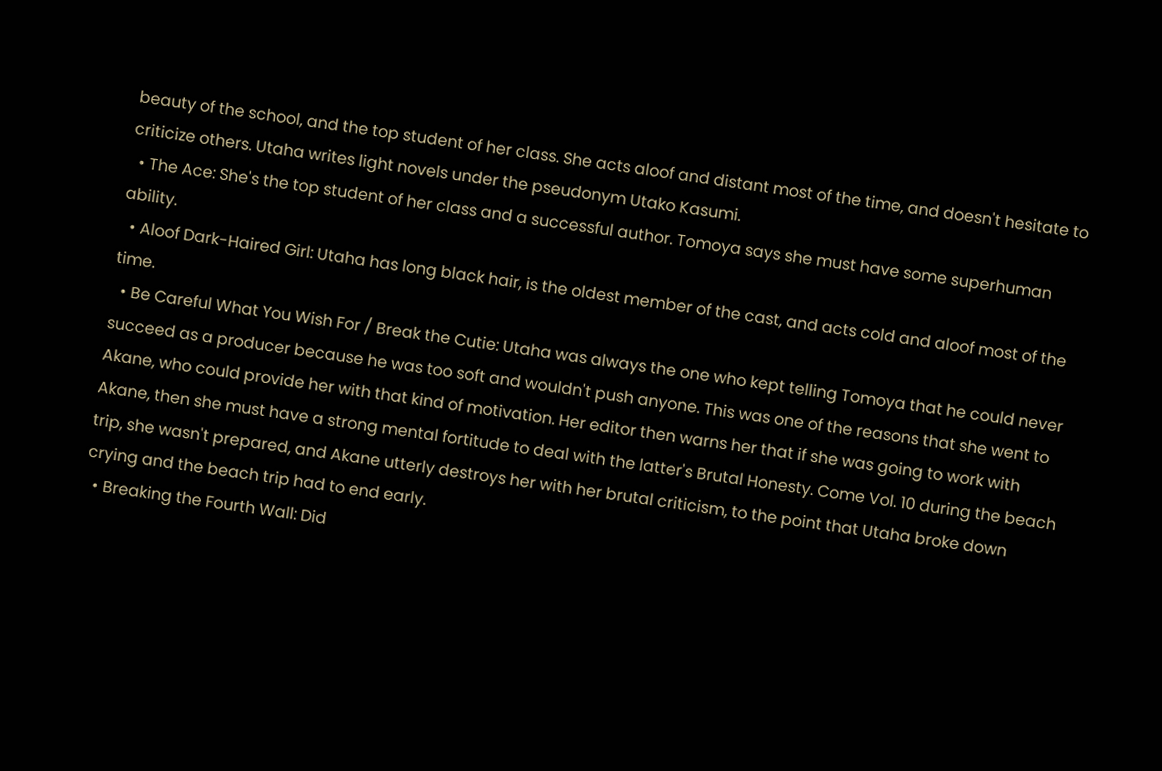beauty of the school, and the top student of her class. She acts aloof and distant most of the time, and doesn't hesitate to criticize others. Utaha writes light novels under the pseudonym Utako Kasumi.
  • The Ace: She's the top student of her class and a successful author. Tomoya says she must have some superhuman ability.
  • Aloof Dark-Haired Girl: Utaha has long black hair, is the oldest member of the cast, and acts cold and aloof most of the time.
  • Be Careful What You Wish For / Break the Cutie: Utaha was always the one who kept telling Tomoya that he could never succeed as a producer because he was too soft and wouldn't push anyone. This was one of the reasons that she went to Akane, who could provide her with that kind of motivation. Her editor then warns her that if she was going to work with Akane, then she must have a strong mental fortitude to deal with the latter's Brutal Honesty. Come Vol. 10 during the beach trip, she wasn't prepared, and Akane utterly destroys her with her brutal criticism, to the point that Utaha broke down crying and the beach trip had to end early.
  • Breaking the Fourth Wall: Did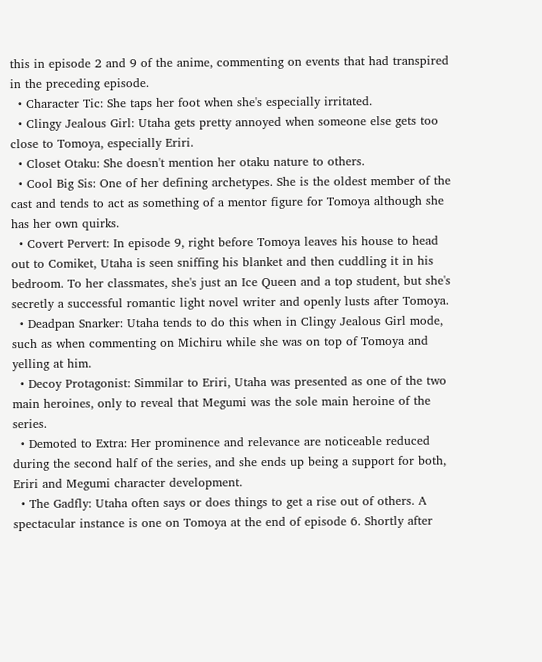this in episode 2 and 9 of the anime, commenting on events that had transpired in the preceding episode.
  • Character Tic: She taps her foot when she's especially irritated.
  • Clingy Jealous Girl: Utaha gets pretty annoyed when someone else gets too close to Tomoya, especially Eriri.
  • Closet Otaku: She doesn't mention her otaku nature to others.
  • Cool Big Sis: One of her defining archetypes. She is the oldest member of the cast and tends to act as something of a mentor figure for Tomoya although she has her own quirks.
  • Covert Pervert: In episode 9, right before Tomoya leaves his house to head out to Comiket, Utaha is seen sniffing his blanket and then cuddling it in his bedroom. To her classmates, she's just an Ice Queen and a top student, but she's secretly a successful romantic light novel writer and openly lusts after Tomoya.
  • Deadpan Snarker: Utaha tends to do this when in Clingy Jealous Girl mode, such as when commenting on Michiru while she was on top of Tomoya and yelling at him.
  • Decoy Protagonist: Simmilar to Eriri, Utaha was presented as one of the two main heroines, only to reveal that Megumi was the sole main heroine of the series.
  • Demoted to Extra: Her prominence and relevance are noticeable reduced during the second half of the series, and she ends up being a support for both, Eriri and Megumi character development.
  • The Gadfly: Utaha often says or does things to get a rise out of others. A spectacular instance is one on Tomoya at the end of episode 6. Shortly after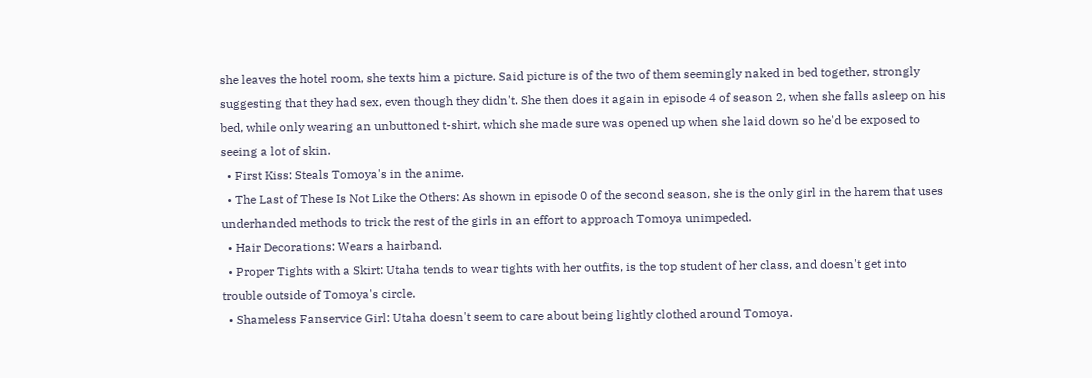she leaves the hotel room, she texts him a picture. Said picture is of the two of them seemingly naked in bed together, strongly suggesting that they had sex, even though they didn't. She then does it again in episode 4 of season 2, when she falls asleep on his bed, while only wearing an unbuttoned t-shirt, which she made sure was opened up when she laid down so he'd be exposed to seeing a lot of skin.
  • First Kiss: Steals Tomoya's in the anime.
  • The Last of These Is Not Like the Others: As shown in episode 0 of the second season, she is the only girl in the harem that uses underhanded methods to trick the rest of the girls in an effort to approach Tomoya unimpeded.
  • Hair Decorations: Wears a hairband.
  • Proper Tights with a Skirt: Utaha tends to wear tights with her outfits, is the top student of her class, and doesn't get into trouble outside of Tomoya's circle.
  • Shameless Fanservice Girl: Utaha doesn't seem to care about being lightly clothed around Tomoya.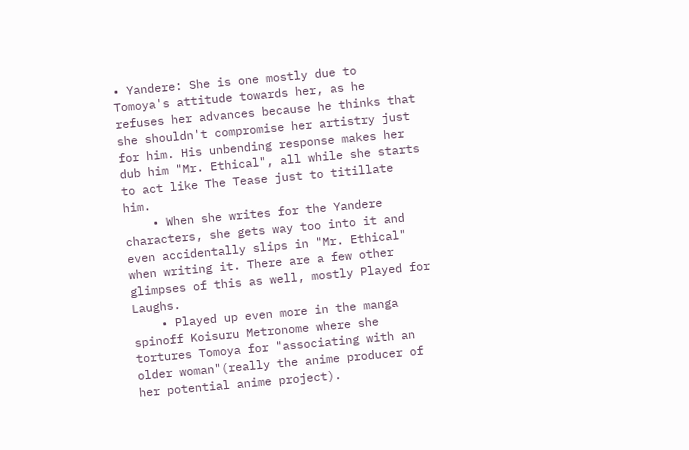• Yandere: She is one mostly due to Tomoya's attitude towards her, as he refuses her advances because he thinks that she shouldn't compromise her artistry just for him. His unbending response makes her dub him "Mr. Ethical", all while she starts to act like The Tease just to titillate him.
    • When she writes for the Yandere characters, she gets way too into it and even accidentally slips in "Mr. Ethical" when writing it. There are a few other glimpses of this as well, mostly Played for Laughs.
    • Played up even more in the manga spinoff Koisuru Metronome where she tortures Tomoya for "associating with an older woman"(really the anime producer of her potential anime project).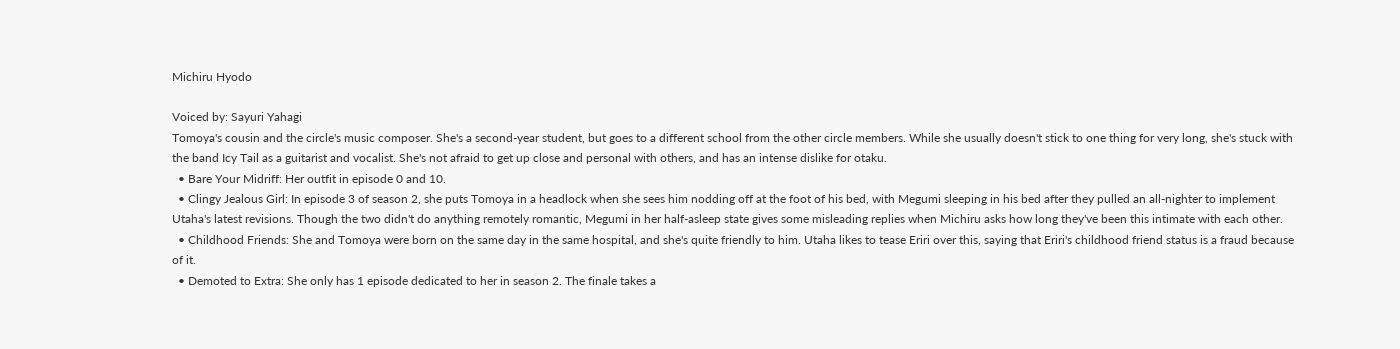Michiru Hyodo

Voiced by: Sayuri Yahagi
Tomoya's cousin and the circle's music composer. She's a second-year student, but goes to a different school from the other circle members. While she usually doesn't stick to one thing for very long, she's stuck with the band Icy Tail as a guitarist and vocalist. She's not afraid to get up close and personal with others, and has an intense dislike for otaku.
  • Bare Your Midriff: Her outfit in episode 0 and 10.
  • Clingy Jealous Girl: In episode 3 of season 2, she puts Tomoya in a headlock when she sees him nodding off at the foot of his bed, with Megumi sleeping in his bed after they pulled an all-nighter to implement Utaha's latest revisions. Though the two didn't do anything remotely romantic, Megumi in her half-asleep state gives some misleading replies when Michiru asks how long they've been this intimate with each other.
  • Childhood Friends: She and Tomoya were born on the same day in the same hospital, and she's quite friendly to him. Utaha likes to tease Eriri over this, saying that Eriri's childhood friend status is a fraud because of it.
  • Demoted to Extra: She only has 1 episode dedicated to her in season 2. The finale takes a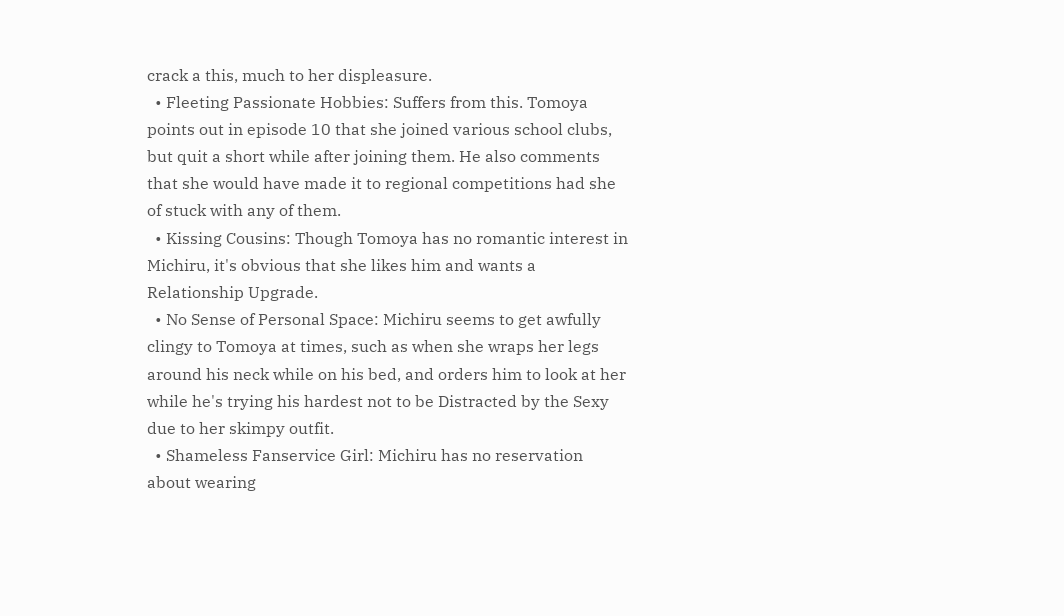crack a this, much to her displeasure.
  • Fleeting Passionate Hobbies: Suffers from this. Tomoya points out in episode 10 that she joined various school clubs, but quit a short while after joining them. He also comments that she would have made it to regional competitions had she of stuck with any of them.
  • Kissing Cousins: Though Tomoya has no romantic interest in Michiru, it's obvious that she likes him and wants a Relationship Upgrade.
  • No Sense of Personal Space: Michiru seems to get awfully clingy to Tomoya at times, such as when she wraps her legs around his neck while on his bed, and orders him to look at her while he's trying his hardest not to be Distracted by the Sexy due to her skimpy outfit.
  • Shameless Fanservice Girl: Michiru has no reservation about wearing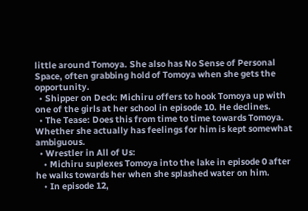little around Tomoya. She also has No Sense of Personal Space, often grabbing hold of Tomoya when she gets the opportunity.
  • Shipper on Deck: Michiru offers to hook Tomoya up with one of the girls at her school in episode 10. He declines.
  • The Tease: Does this from time to time towards Tomoya. Whether she actually has feelings for him is kept somewhat ambiguous.
  • Wrestler in All of Us:
    • Michiru suplexes Tomoya into the lake in episode 0 after he walks towards her when she splashed water on him.
    • In episode 12,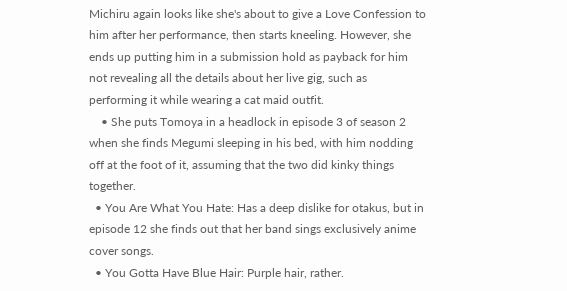Michiru again looks like she's about to give a Love Confession to him after her performance, then starts kneeling. However, she ends up putting him in a submission hold as payback for him not revealing all the details about her live gig, such as performing it while wearing a cat maid outfit.
    • She puts Tomoya in a headlock in episode 3 of season 2 when she finds Megumi sleeping in his bed, with him nodding off at the foot of it, assuming that the two did kinky things together.
  • You Are What You Hate: Has a deep dislike for otakus, but in episode 12 she finds out that her band sings exclusively anime cover songs.
  • You Gotta Have Blue Hair: Purple hair, rather.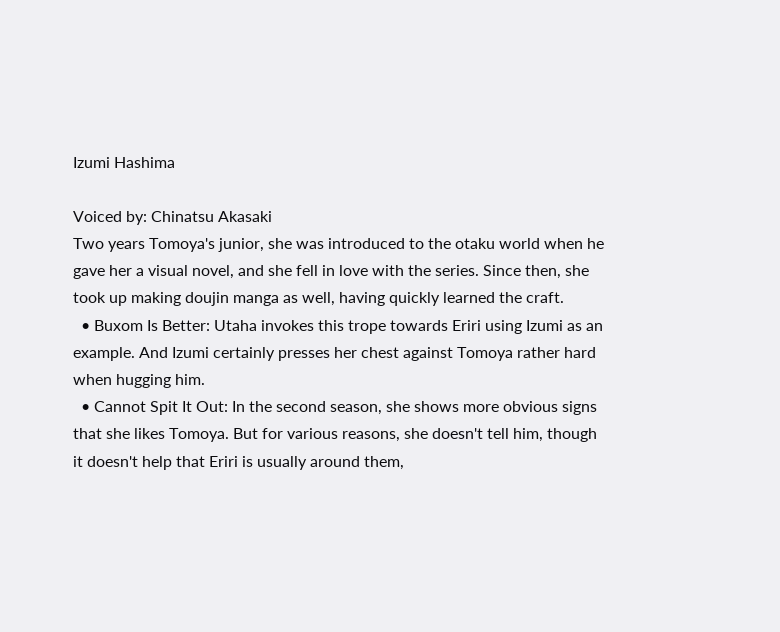Izumi Hashima

Voiced by: Chinatsu Akasaki
Two years Tomoya's junior, she was introduced to the otaku world when he gave her a visual novel, and she fell in love with the series. Since then, she took up making doujin manga as well, having quickly learned the craft.
  • Buxom Is Better: Utaha invokes this trope towards Eriri using Izumi as an example. And Izumi certainly presses her chest against Tomoya rather hard when hugging him.
  • Cannot Spit It Out: In the second season, she shows more obvious signs that she likes Tomoya. But for various reasons, she doesn't tell him, though it doesn't help that Eriri is usually around them,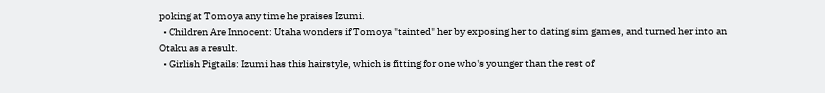poking at Tomoya any time he praises Izumi.
  • Children Are Innocent: Utaha wonders if Tomoya "tainted" her by exposing her to dating sim games, and turned her into an Otaku as a result.
  • Girlish Pigtails: Izumi has this hairstyle, which is fitting for one who's younger than the rest of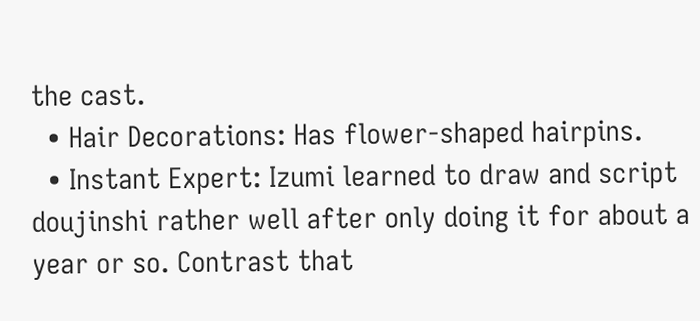the cast.
  • Hair Decorations: Has flower-shaped hairpins.
  • Instant Expert: Izumi learned to draw and script doujinshi rather well after only doing it for about a year or so. Contrast that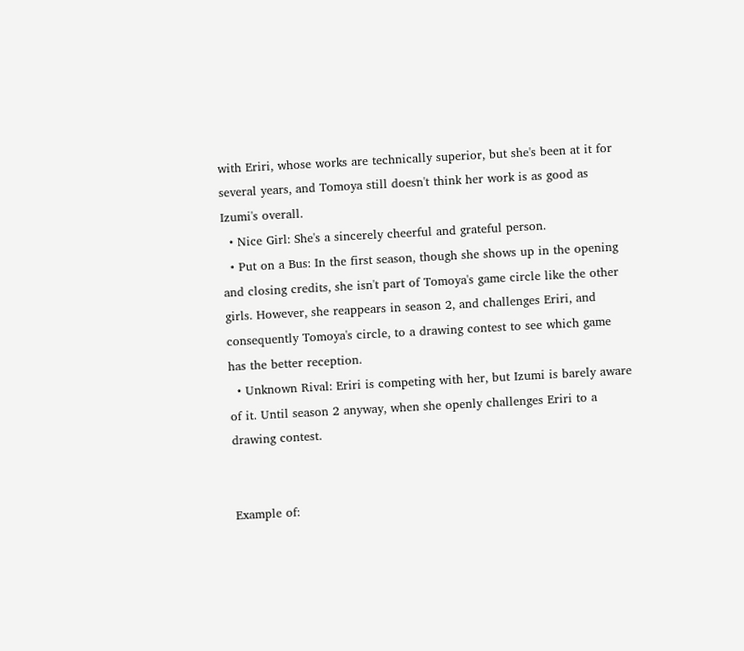with Eriri, whose works are technically superior, but she's been at it for several years, and Tomoya still doesn't think her work is as good as Izumi's overall.
  • Nice Girl: She's a sincerely cheerful and grateful person.
  • Put on a Bus: In the first season, though she shows up in the opening and closing credits, she isn't part of Tomoya's game circle like the other girls. However, she reappears in season 2, and challenges Eriri, and consequently Tomoya's circle, to a drawing contest to see which game has the better reception.
  • Unknown Rival: Eriri is competing with her, but Izumi is barely aware of it. Until season 2 anyway, when she openly challenges Eriri to a drawing contest.


Example of: